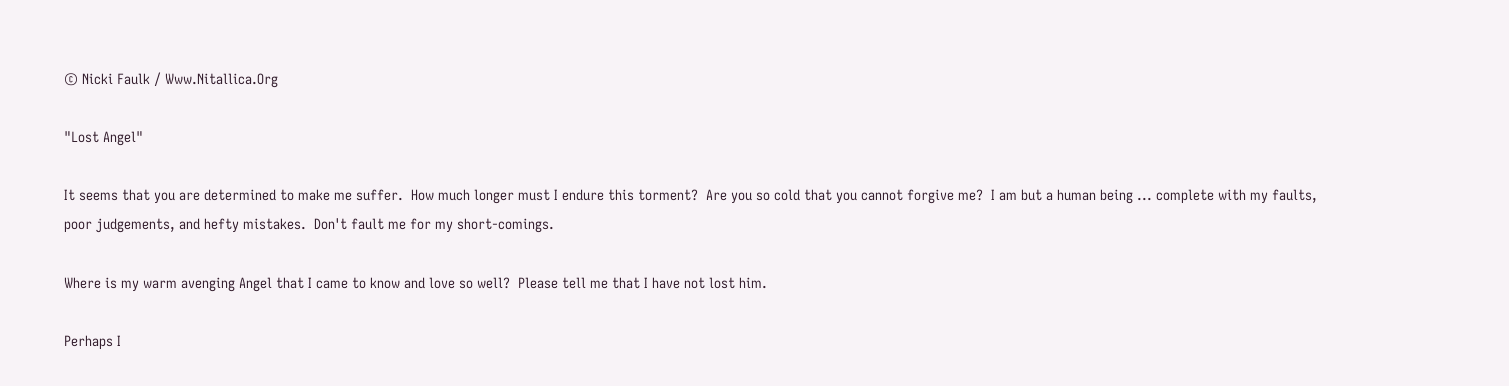© Nicki Faulk / Www.Nitallica.Org

"Lost Angel"

It seems that you are determined to make me suffer.  How much longer must I endure this torment?  Are you so cold that you cannot forgive me?  I am but a human being ... complete with my faults, poor judgements, and hefty mistakes.  Don't fault me for my short-comings.

Where is my warm avenging Angel that I came to know and love so well?  Please tell me that I have not lost him.

Perhaps I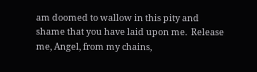am doomed to wallow in this pity and shame that you have laid upon me.  Release me, Angel, from my chains,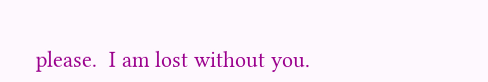please.  I am lost without you.